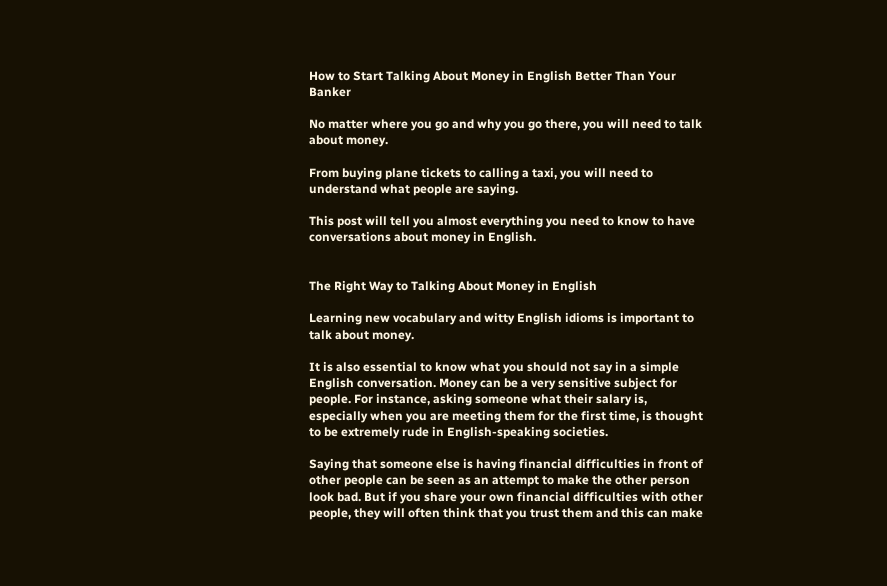How to Start Talking About Money in English Better Than Your Banker

No matter where you go and why you go there, you will need to talk about money.

From buying plane tickets to calling a taxi, you will need to understand what people are saying.

This post will tell you almost everything you need to know to have conversations about money in English.


The Right Way to Talking About Money in English

Learning new vocabulary and witty English idioms is important to talk about money.

It is also essential to know what you should not say in a simple English conversation. Money can be a very sensitive subject for people. For instance, asking someone what their salary is, especially when you are meeting them for the first time, is thought to be extremely rude in English-speaking societies.

Saying that someone else is having financial difficulties in front of other people can be seen as an attempt to make the other person look bad. But if you share your own financial difficulties with other people, they will often think that you trust them and this can make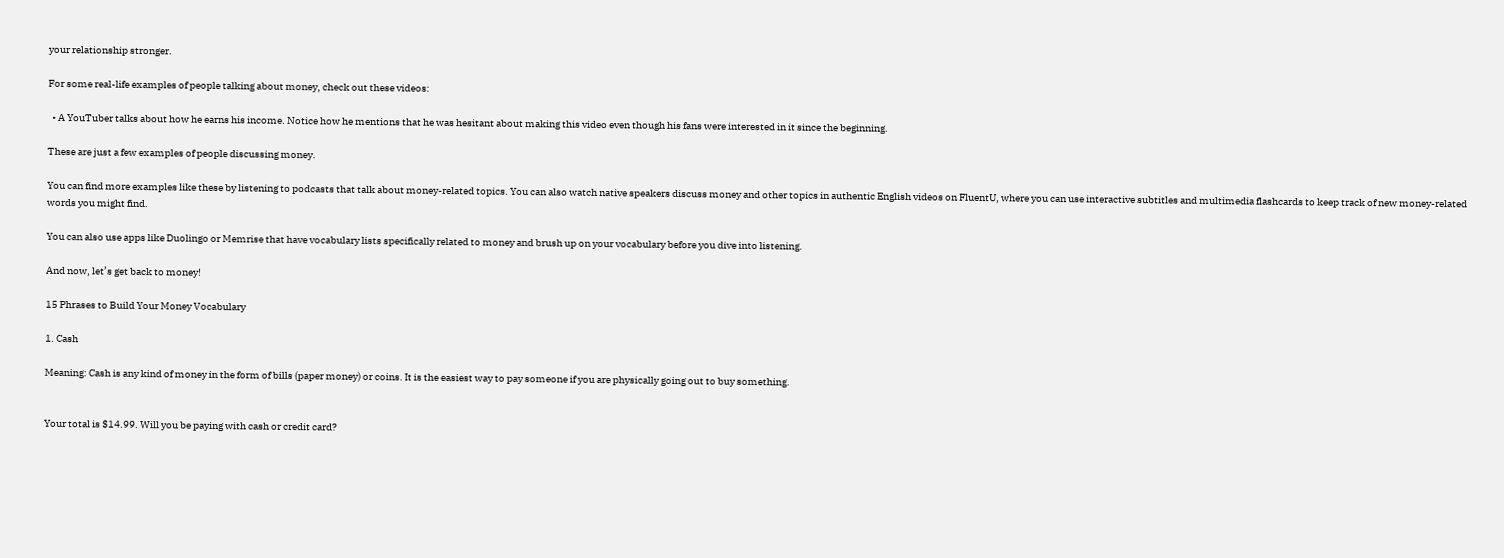your relationship stronger.

For some real-life examples of people talking about money, check out these videos:

  • A YouTuber talks about how he earns his income. Notice how he mentions that he was hesitant about making this video even though his fans were interested in it since the beginning.

These are just a few examples of people discussing money.

You can find more examples like these by listening to podcasts that talk about money-related topics. You can also watch native speakers discuss money and other topics in authentic English videos on FluentU, where you can use interactive subtitles and multimedia flashcards to keep track of new money-related words you might find.

You can also use apps like Duolingo or Memrise that have vocabulary lists specifically related to money and brush up on your vocabulary before you dive into listening.

And now, let’s get back to money!

15 Phrases to Build Your Money Vocabulary

1. Cash

Meaning: Cash is any kind of money in the form of bills (paper money) or coins. It is the easiest way to pay someone if you are physically going out to buy something.


Your total is $14.99. Will you be paying with cash or credit card?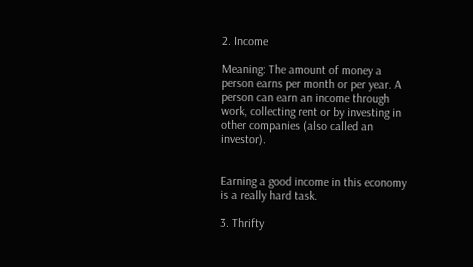2. Income

Meaning: The amount of money a person earns per month or per year. A person can earn an income through work, collecting rent or by investing in other companies (also called an investor).


Earning a good income in this economy is a really hard task.

3. Thrifty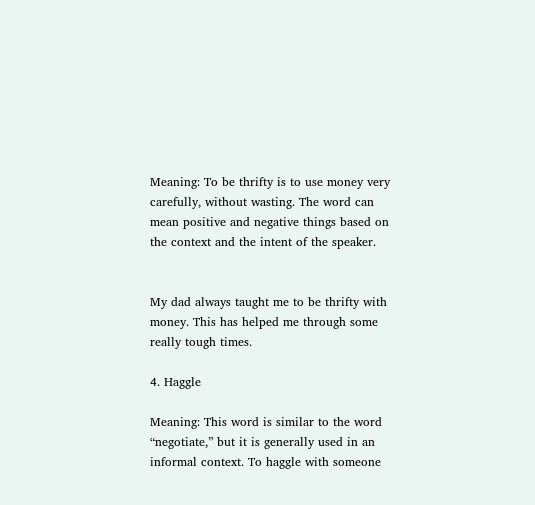Meaning: To be thrifty is to use money very carefully, without wasting. The word can mean positive and negative things based on the context and the intent of the speaker.


My dad always taught me to be thrifty with money. This has helped me through some really tough times.

4. Haggle

Meaning: This word is similar to the word “negotiate,” but it is generally used in an informal context. To haggle with someone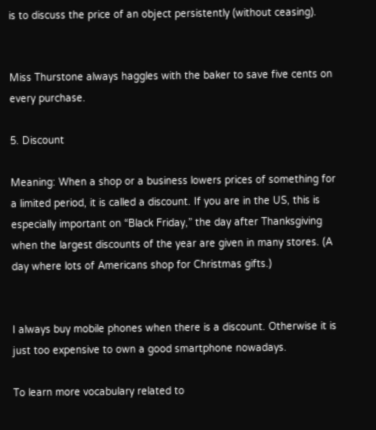is to discuss the price of an object persistently (without ceasing).


Miss Thurstone always haggles with the baker to save five cents on every purchase.

5. Discount

Meaning: When a shop or a business lowers prices of something for a limited period, it is called a discount. If you are in the US, this is especially important on “Black Friday,” the day after Thanksgiving when the largest discounts of the year are given in many stores. (A day where lots of Americans shop for Christmas gifts.)


I always buy mobile phones when there is a discount. Otherwise it is just too expensive to own a good smartphone nowadays.

To learn more vocabulary related to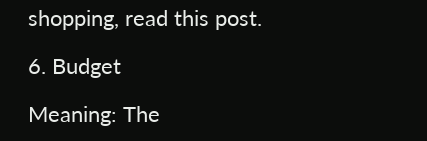shopping, read this post.

6. Budget

Meaning: The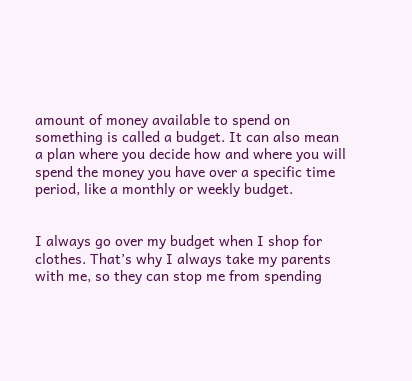amount of money available to spend on something is called a budget. It can also mean a plan where you decide how and where you will spend the money you have over a specific time period, like a monthly or weekly budget.


I always go over my budget when I shop for clothes. That’s why I always take my parents with me, so they can stop me from spending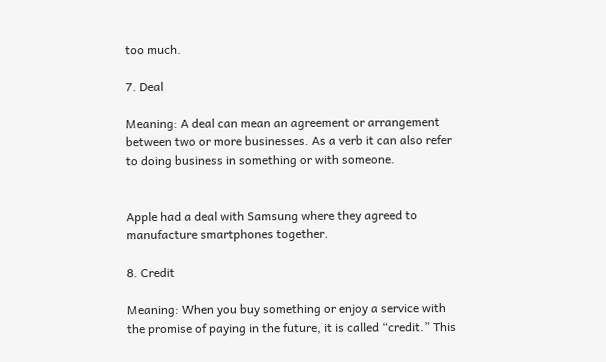too much.

7. Deal

Meaning: A deal can mean an agreement or arrangement between two or more businesses. As a verb it can also refer to doing business in something or with someone.


Apple had a deal with Samsung where they agreed to manufacture smartphones together.

8. Credit

Meaning: When you buy something or enjoy a service with the promise of paying in the future, it is called “credit.” This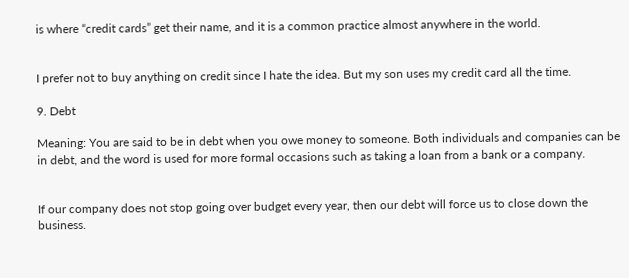is where “credit cards” get their name, and it is a common practice almost anywhere in the world.


I prefer not to buy anything on credit since I hate the idea. But my son uses my credit card all the time.

9. Debt

Meaning: You are said to be in debt when you owe money to someone. Both individuals and companies can be in debt, and the word is used for more formal occasions such as taking a loan from a bank or a company.


If our company does not stop going over budget every year, then our debt will force us to close down the business.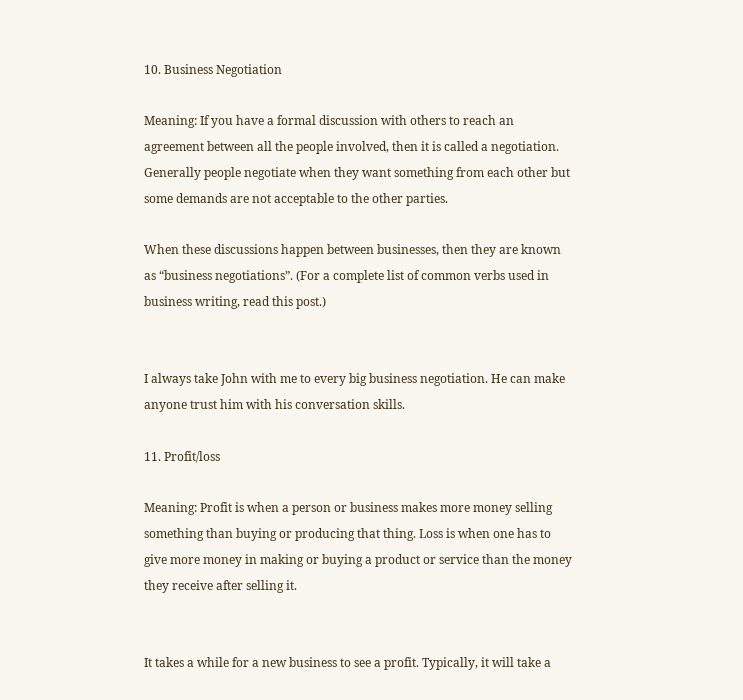10. Business Negotiation

Meaning: If you have a formal discussion with others to reach an agreement between all the people involved, then it is called a negotiation. Generally people negotiate when they want something from each other but some demands are not acceptable to the other parties.

When these discussions happen between businesses, then they are known as “business negotiations”. (For a complete list of common verbs used in business writing, read this post.)


I always take John with me to every big business negotiation. He can make anyone trust him with his conversation skills.

11. Profit/loss

Meaning: Profit is when a person or business makes more money selling something than buying or producing that thing. Loss is when one has to give more money in making or buying a product or service than the money they receive after selling it.


It takes a while for a new business to see a profit. Typically, it will take a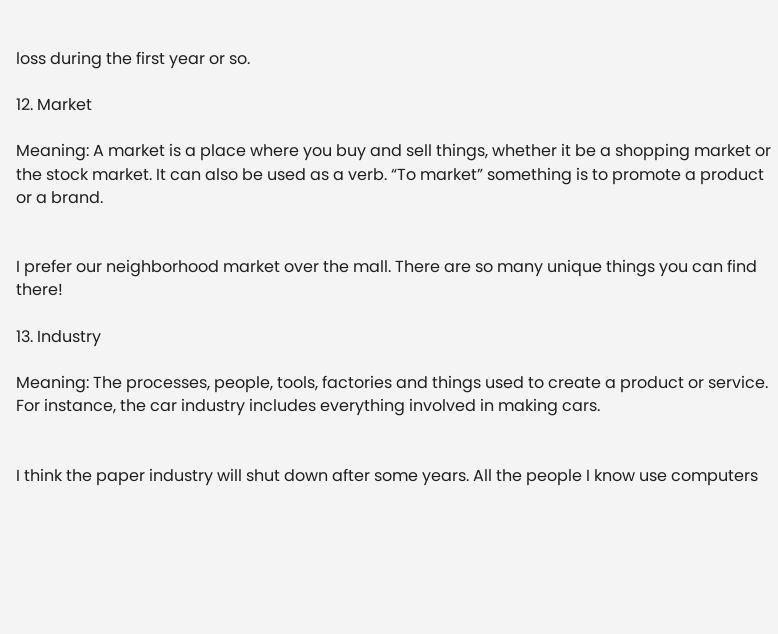loss during the first year or so.

12. Market

Meaning: A market is a place where you buy and sell things, whether it be a shopping market or the stock market. It can also be used as a verb. “To market” something is to promote a product or a brand.


I prefer our neighborhood market over the mall. There are so many unique things you can find there!

13. Industry

Meaning: The processes, people, tools, factories and things used to create a product or service. For instance, the car industry includes everything involved in making cars.


I think the paper industry will shut down after some years. All the people I know use computers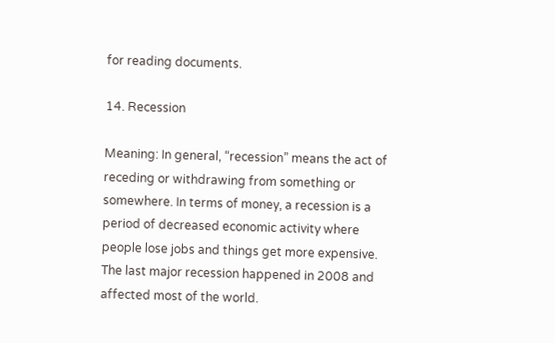for reading documents.

14. Recession

Meaning: In general, “recession” means the act of receding or withdrawing from something or somewhere. In terms of money, a recession is a period of decreased economic activity where people lose jobs and things get more expensive. The last major recession happened in 2008 and affected most of the world.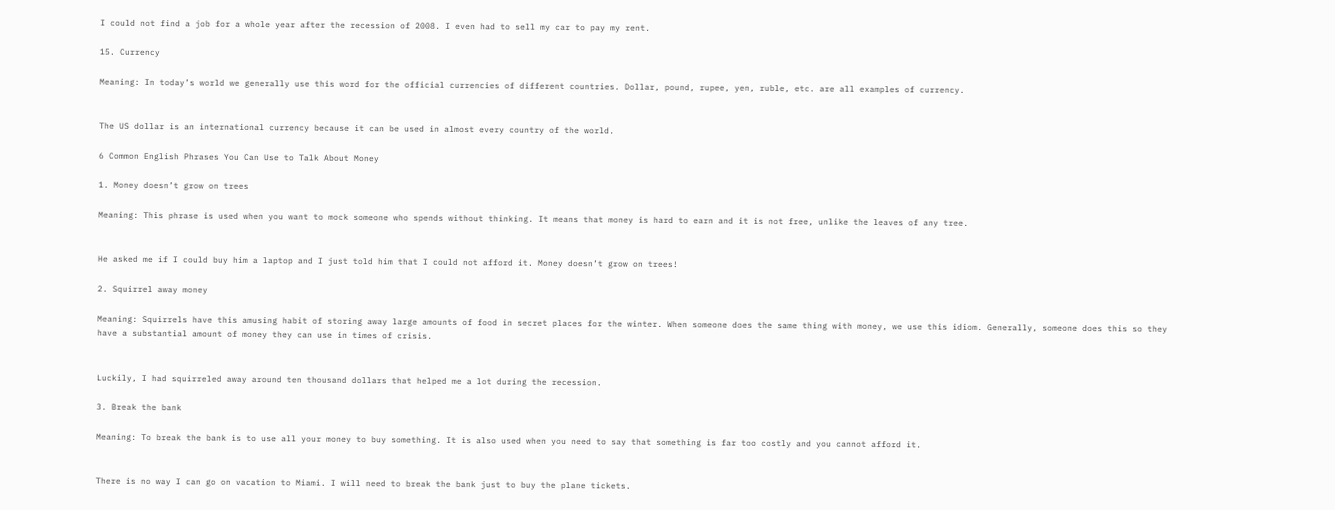I could not find a job for a whole year after the recession of 2008. I even had to sell my car to pay my rent.

15. Currency

Meaning: In today’s world we generally use this word for the official currencies of different countries. Dollar, pound, rupee, yen, ruble, etc. are all examples of currency.


The US dollar is an international currency because it can be used in almost every country of the world.

6 Common English Phrases You Can Use to Talk About Money

1. Money doesn’t grow on trees

Meaning: This phrase is used when you want to mock someone who spends without thinking. It means that money is hard to earn and it is not free, unlike the leaves of any tree.


He asked me if I could buy him a laptop and I just told him that I could not afford it. Money doesn’t grow on trees!

2. Squirrel away money

Meaning: Squirrels have this amusing habit of storing away large amounts of food in secret places for the winter. When someone does the same thing with money, we use this idiom. Generally, someone does this so they have a substantial amount of money they can use in times of crisis.


Luckily, I had squirreled away around ten thousand dollars that helped me a lot during the recession.

3. Break the bank

Meaning: To break the bank is to use all your money to buy something. It is also used when you need to say that something is far too costly and you cannot afford it.


There is no way I can go on vacation to Miami. I will need to break the bank just to buy the plane tickets.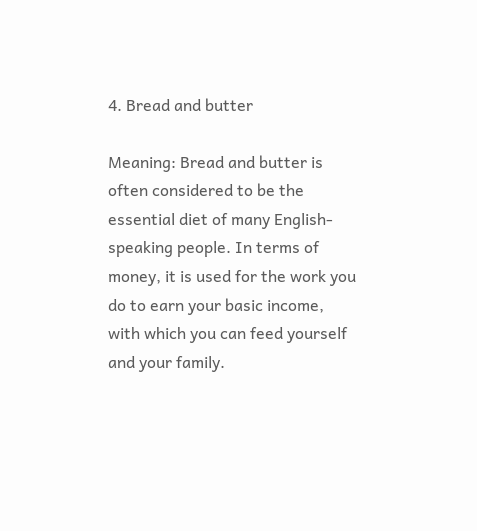4. Bread and butter

Meaning: Bread and butter is often considered to be the essential diet of many English-speaking people. In terms of money, it is used for the work you do to earn your basic income, with which you can feed yourself and your family.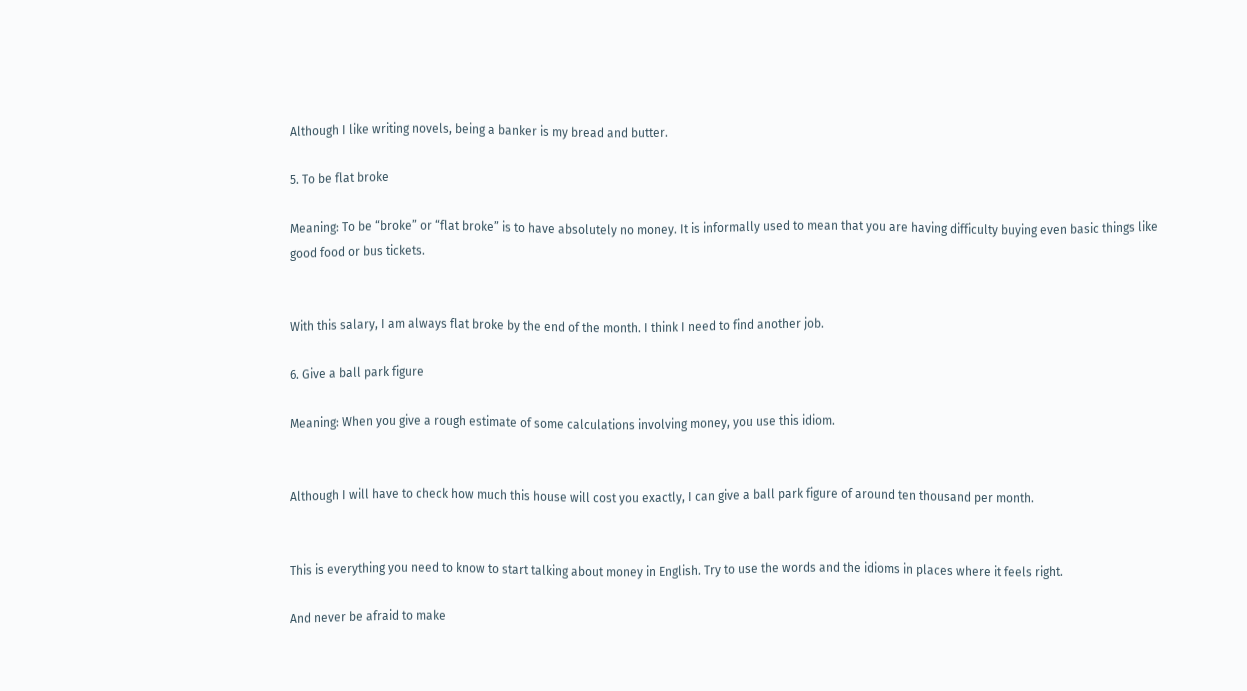Although I like writing novels, being a banker is my bread and butter.

5. To be flat broke

Meaning: To be “broke” or “flat broke” is to have absolutely no money. It is informally used to mean that you are having difficulty buying even basic things like good food or bus tickets.


With this salary, I am always flat broke by the end of the month. I think I need to find another job.

6. Give a ball park figure

Meaning: When you give a rough estimate of some calculations involving money, you use this idiom.


Although I will have to check how much this house will cost you exactly, I can give a ball park figure of around ten thousand per month.


This is everything you need to know to start talking about money in English. Try to use the words and the idioms in places where it feels right.

And never be afraid to make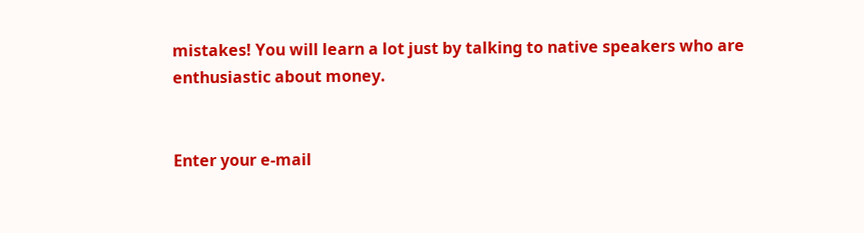mistakes! You will learn a lot just by talking to native speakers who are enthusiastic about money.


Enter your e-mail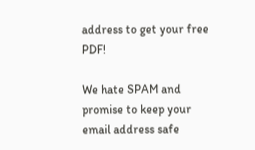address to get your free PDF!

We hate SPAM and promise to keep your email address safe